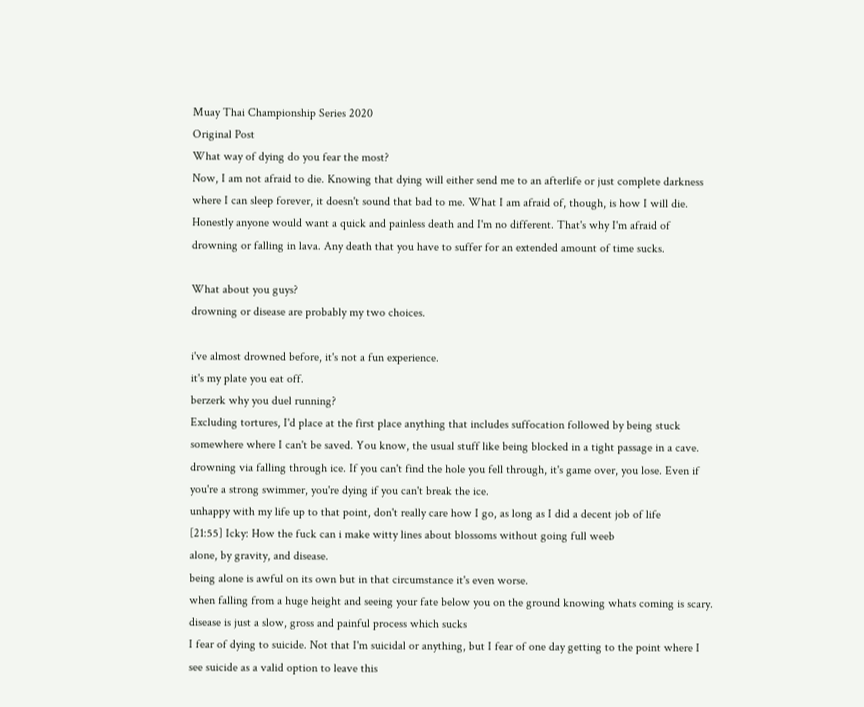Muay Thai Championship Series 2020
Original Post
What way of dying do you fear the most?
Now, I am not afraid to die. Knowing that dying will either send me to an afterlife or just complete darkness where I can sleep forever, it doesn't sound that bad to me. What I am afraid of, though, is how I will die. Honestly anyone would want a quick and painless death and I'm no different. That's why I'm afraid of drowning or falling in lava. Any death that you have to suffer for an extended amount of time sucks.

What about you guys?
drowning or disease are probably my two choices.

i've almost drowned before, it's not a fun experience.
it's my plate you eat off.
berzerk why you duel running?
Excluding tortures, I'd place at the first place anything that includes suffocation followed by being stuck somewhere where I can't be saved. You know, the usual stuff like being blocked in a tight passage in a cave.
drowning via falling through ice. If you can't find the hole you fell through, it's game over, you lose. Even if you're a strong swimmer, you're dying if you can't break the ice.
unhappy with my life up to that point, don't really care how I go, as long as I did a decent job of life
[21:55] Icky: How the fuck can i make witty lines about blossoms without going full weeb
alone, by gravity, and disease.
being alone is awful on its own but in that circumstance it's even worse.
when falling from a huge height and seeing your fate below you on the ground knowing whats coming is scary.
disease is just a slow, gross and painful process which sucks
I fear of dying to suicide. Not that I'm suicidal or anything, but I fear of one day getting to the point where I see suicide as a valid option to leave this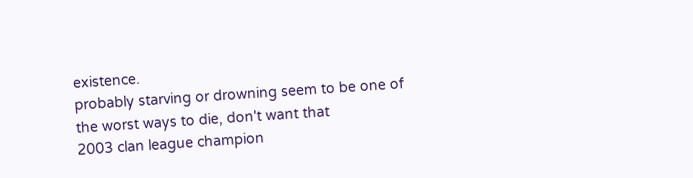existence.
probably starving or drowning seem to be one of the worst ways to die, don't want that
2003 clan league champion